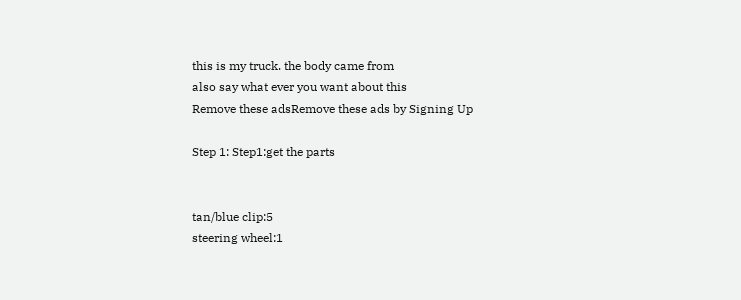this is my truck. the body came from
also say what ever you want about this
Remove these adsRemove these ads by Signing Up

Step 1: Step1:get the parts


tan/blue clip:5
steering wheel:1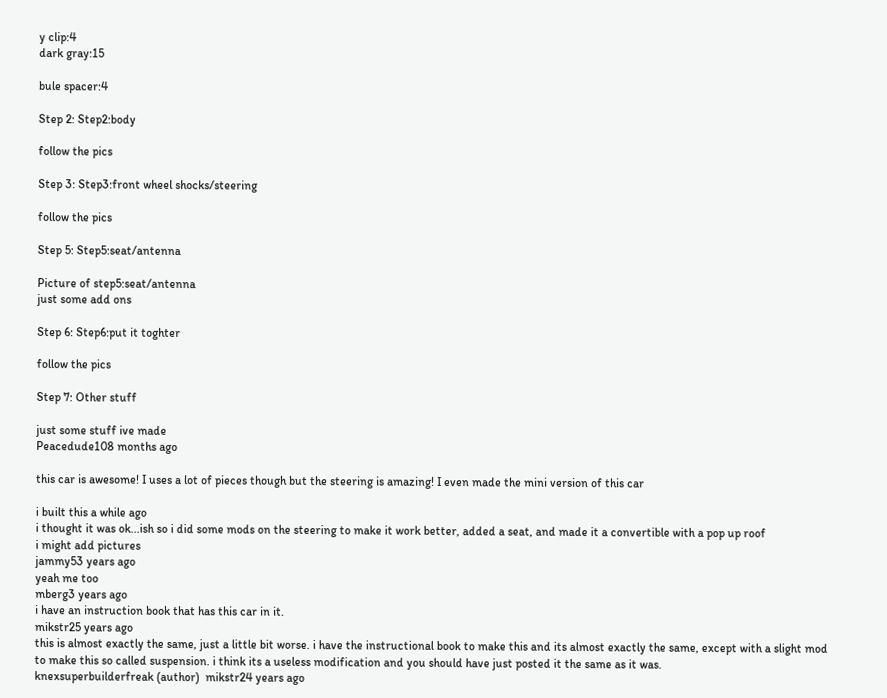y clip:4
dark gray:15

bule spacer:4

Step 2: Step2:body

follow the pics

Step 3: Step3:front wheel shocks/steering

follow the pics

Step 5: Step5:seat/antenna

Picture of step5:seat/antenna
just some add ons

Step 6: Step6:put it toghter

follow the pics

Step 7: Other stuff

just some stuff ive made
Peacedude108 months ago

this car is awesome! I uses a lot of pieces though but the steering is amazing! I even made the mini version of this car

i built this a while ago
i thought it was ok...ish so i did some mods on the steering to make it work better, added a seat, and made it a convertible with a pop up roof
i might add pictures
jammy53 years ago
yeah me too
mberg3 years ago
i have an instruction book that has this car in it.
mikstr25 years ago
this is almost exactly the same, just a little bit worse. i have the instructional book to make this and its almost exactly the same, except with a slight mod to make this so called suspension. i think its a useless modification and you should have just posted it the same as it was.
knexsuperbuilderfreak (author)  mikstr24 years ago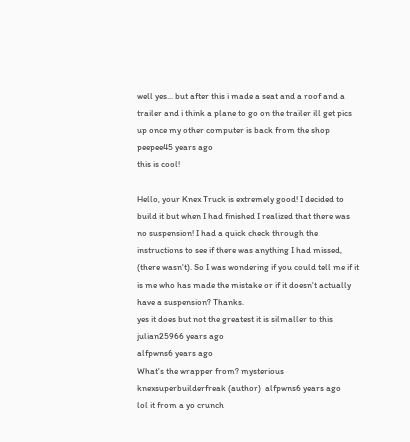well yes... but after this i made a seat and a roof and a trailer and i think a plane to go on the trailer ill get pics up once my other computer is back from the shop
peepee45 years ago
this is cool!

Hello, your Knex Truck is extremely good! I decided to build it but when I had finished I realized that there was no suspension! I had a quick check through the instructions to see if there was anything I had missed, (there wasn't). So I was wondering if you could tell me if it is me who has made the mistake or if it doesn't actually have a suspension? Thanks.
yes it does but not the greatest it is silmaller to this
julian25966 years ago
alfpwns6 years ago
What's the wrapper from? mysterious
knexsuperbuilderfreak (author)  alfpwns6 years ago
lol it from a yo crunch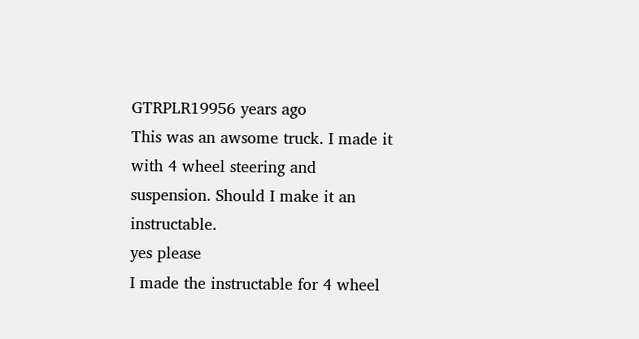GTRPLR19956 years ago
This was an awsome truck. I made it with 4 wheel steering and suspension. Should I make it an instructable.
yes please
I made the instructable for 4 wheel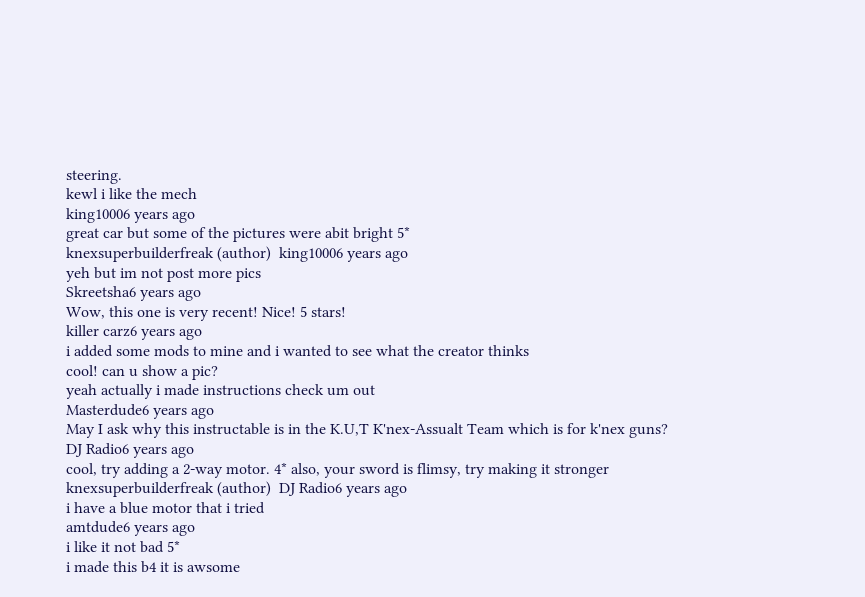steering.
kewl i like the mech
king10006 years ago
great car but some of the pictures were abit bright 5*
knexsuperbuilderfreak (author)  king10006 years ago
yeh but im not post more pics
Skreetsha6 years ago
Wow, this one is very recent! Nice! 5 stars!
killer carz6 years ago
i added some mods to mine and i wanted to see what the creator thinks
cool! can u show a pic?
yeah actually i made instructions check um out
Masterdude6 years ago
May I ask why this instructable is in the K.U,T K'nex-Assualt Team which is for k'nex guns?
DJ Radio6 years ago
cool, try adding a 2-way motor. 4* also, your sword is flimsy, try making it stronger
knexsuperbuilderfreak (author)  DJ Radio6 years ago
i have a blue motor that i tried
amtdude6 years ago
i like it not bad 5*
i made this b4 it is awsome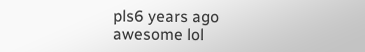pls6 years ago
awesome lol